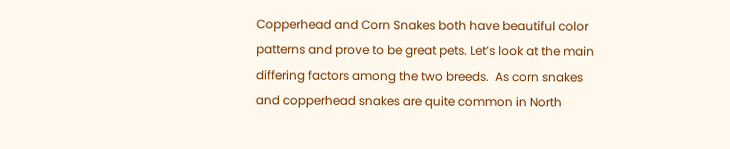Copperhead and Corn Snakes both have beautiful color patterns and prove to be great pets. Let’s look at the main differing factors among the two breeds.  As corn snakes and copperhead snakes are quite common in North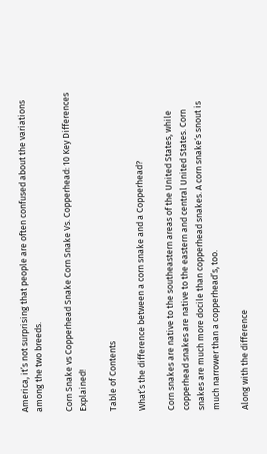America, it’s not surprising that people are often confused about the variations among the two breeds.

Corn Snake vs Copperhead Snake Corn Snake Vs. Copperhead: 10 Key Differences Explained!

Table of Contents

What’s the difference between a corn snake and a Copperhead?

Corn snakes are native to the southeastern areas of the United States, while copperhead snakes are native to the eastern and central United States. Corn snakes are much more docile than copperhead snakes. A corn snake‘s snout is much narrower than a copperhead’s, too.

Along with the difference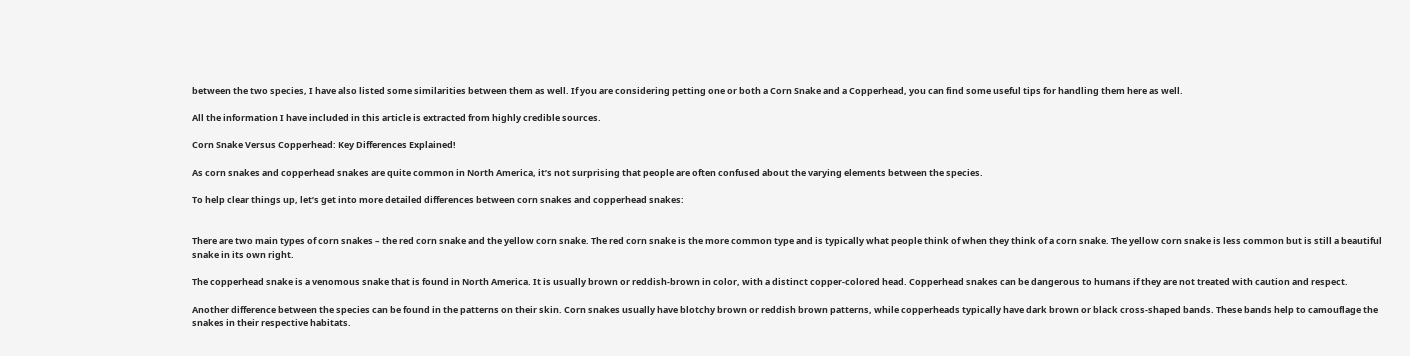between the two species, I have also listed some similarities between them as well. If you are considering petting one or both a Corn Snake and a Copperhead, you can find some useful tips for handling them here as well.

All the information I have included in this article is extracted from highly credible sources.

Corn Snake Versus Copperhead: Key Differences Explained!

As corn snakes and copperhead snakes are quite common in North America, it’s not surprising that people are often confused about the varying elements between the species.

To help clear things up, let’s get into more detailed differences between corn snakes and copperhead snakes:


There are two main types of corn snakes – the red corn snake and the yellow corn snake. The red corn snake is the more common type and is typically what people think of when they think of a corn snake. The yellow corn snake is less common but is still a beautiful snake in its own right.

The copperhead snake is a venomous snake that is found in North America. It is usually brown or reddish-brown in color, with a distinct copper-colored head. Copperhead snakes can be dangerous to humans if they are not treated with caution and respect.

Another difference between the species can be found in the patterns on their skin. Corn snakes usually have blotchy brown or reddish brown patterns, while copperheads typically have dark brown or black cross-shaped bands. These bands help to camouflage the snakes in their respective habitats.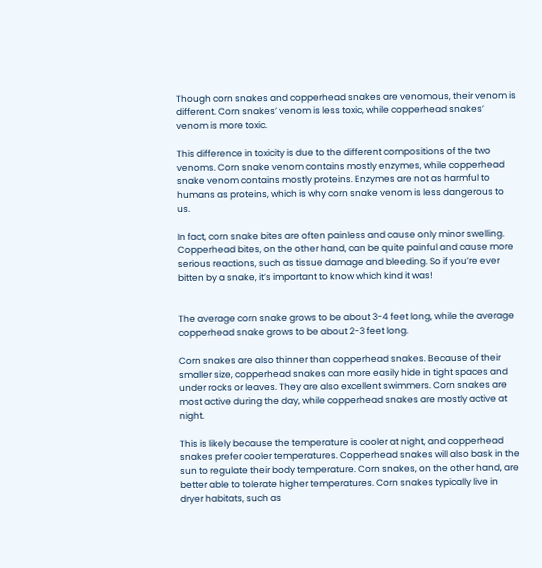Though corn snakes and copperhead snakes are venomous, their venom is different. Corn snakes’ venom is less toxic, while copperhead snakes’ venom is more toxic.

This difference in toxicity is due to the different compositions of the two venoms. Corn snake venom contains mostly enzymes, while copperhead snake venom contains mostly proteins. Enzymes are not as harmful to humans as proteins, which is why corn snake venom is less dangerous to us.

In fact, corn snake bites are often painless and cause only minor swelling. Copperhead bites, on the other hand, can be quite painful and cause more serious reactions, such as tissue damage and bleeding. So if you’re ever bitten by a snake, it’s important to know which kind it was!


The average corn snake grows to be about 3-4 feet long, while the average copperhead snake grows to be about 2-3 feet long.

Corn snakes are also thinner than copperhead snakes. Because of their smaller size, copperhead snakes can more easily hide in tight spaces and under rocks or leaves. They are also excellent swimmers. Corn snakes are most active during the day, while copperhead snakes are mostly active at night.

This is likely because the temperature is cooler at night, and copperhead snakes prefer cooler temperatures. Copperhead snakes will also bask in the sun to regulate their body temperature. Corn snakes, on the other hand, are better able to tolerate higher temperatures. Corn snakes typically live in dryer habitats, such as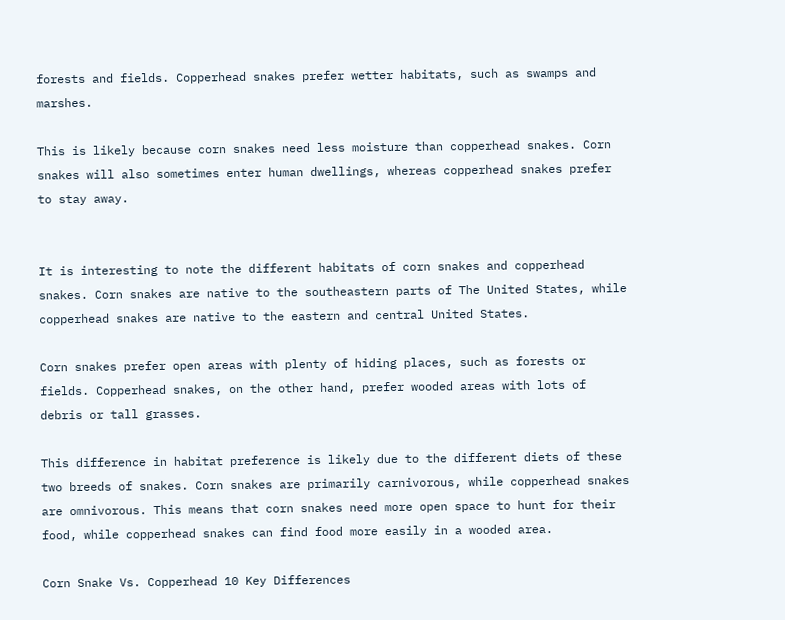forests and fields. Copperhead snakes prefer wetter habitats, such as swamps and marshes.

This is likely because corn snakes need less moisture than copperhead snakes. Corn snakes will also sometimes enter human dwellings, whereas copperhead snakes prefer to stay away.


It is interesting to note the different habitats of corn snakes and copperhead snakes. Corn snakes are native to the southeastern parts of The United States, while copperhead snakes are native to the eastern and central United States.

Corn snakes prefer open areas with plenty of hiding places, such as forests or fields. Copperhead snakes, on the other hand, prefer wooded areas with lots of debris or tall grasses.

This difference in habitat preference is likely due to the different diets of these two breeds of snakes. Corn snakes are primarily carnivorous, while copperhead snakes are omnivorous. This means that corn snakes need more open space to hunt for their food, while copperhead snakes can find food more easily in a wooded area.

Corn Snake Vs. Copperhead 10 Key Differences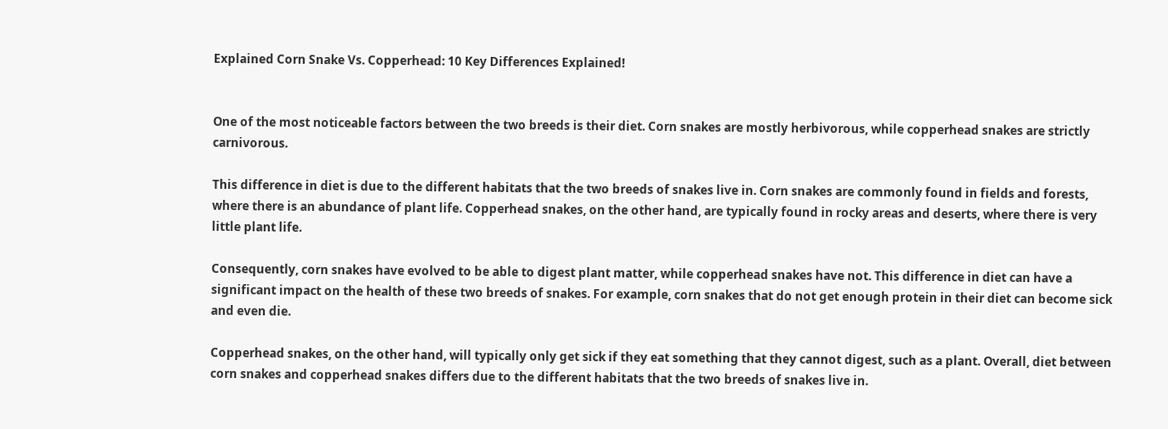Explained Corn Snake Vs. Copperhead: 10 Key Differences Explained!


One of the most noticeable factors between the two breeds is their diet. Corn snakes are mostly herbivorous, while copperhead snakes are strictly carnivorous.

This difference in diet is due to the different habitats that the two breeds of snakes live in. Corn snakes are commonly found in fields and forests, where there is an abundance of plant life. Copperhead snakes, on the other hand, are typically found in rocky areas and deserts, where there is very little plant life.

Consequently, corn snakes have evolved to be able to digest plant matter, while copperhead snakes have not. This difference in diet can have a significant impact on the health of these two breeds of snakes. For example, corn snakes that do not get enough protein in their diet can become sick and even die.

Copperhead snakes, on the other hand, will typically only get sick if they eat something that they cannot digest, such as a plant. Overall, diet between corn snakes and copperhead snakes differs due to the different habitats that the two breeds of snakes live in.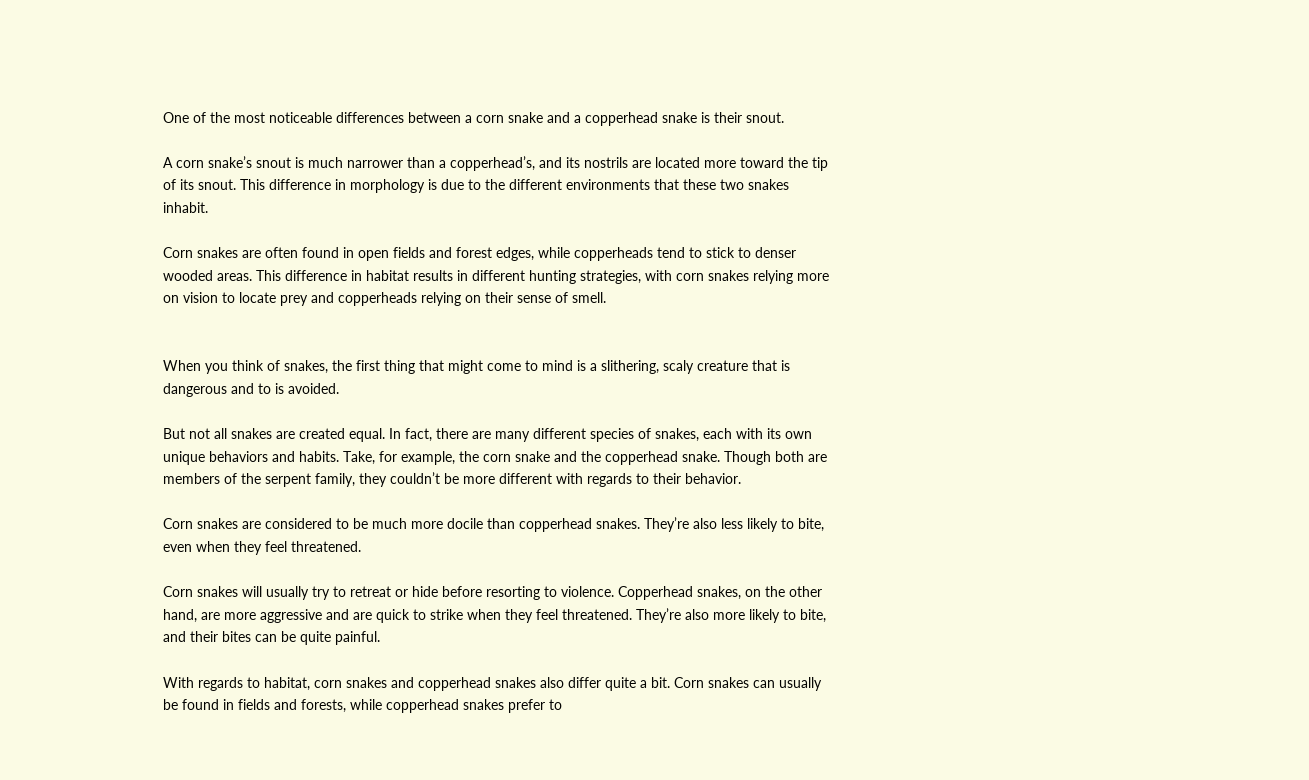One of the most noticeable differences between a corn snake and a copperhead snake is their snout.

A corn snake’s snout is much narrower than a copperhead’s, and its nostrils are located more toward the tip of its snout. This difference in morphology is due to the different environments that these two snakes inhabit.

Corn snakes are often found in open fields and forest edges, while copperheads tend to stick to denser wooded areas. This difference in habitat results in different hunting strategies, with corn snakes relying more on vision to locate prey and copperheads relying on their sense of smell.


When you think of snakes, the first thing that might come to mind is a slithering, scaly creature that is dangerous and to is avoided.

But not all snakes are created equal. In fact, there are many different species of snakes, each with its own unique behaviors and habits. Take, for example, the corn snake and the copperhead snake. Though both are members of the serpent family, they couldn’t be more different with regards to their behavior.

Corn snakes are considered to be much more docile than copperhead snakes. They’re also less likely to bite, even when they feel threatened.

Corn snakes will usually try to retreat or hide before resorting to violence. Copperhead snakes, on the other hand, are more aggressive and are quick to strike when they feel threatened. They’re also more likely to bite, and their bites can be quite painful.

With regards to habitat, corn snakes and copperhead snakes also differ quite a bit. Corn snakes can usually be found in fields and forests, while copperhead snakes prefer to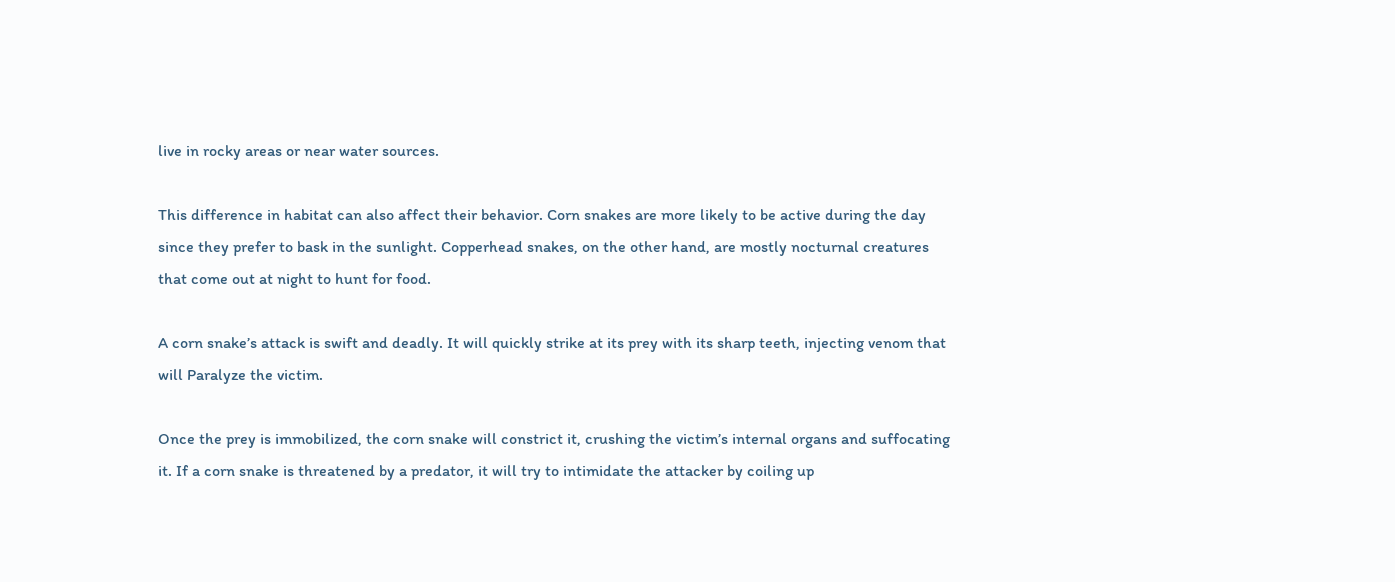live in rocky areas or near water sources.

This difference in habitat can also affect their behavior. Corn snakes are more likely to be active during the day since they prefer to bask in the sunlight. Copperhead snakes, on the other hand, are mostly nocturnal creatures that come out at night to hunt for food.

A corn snake’s attack is swift and deadly. It will quickly strike at its prey with its sharp teeth, injecting venom that will Paralyze the victim.

Once the prey is immobilized, the corn snake will constrict it, crushing the victim’s internal organs and suffocating it. If a corn snake is threatened by a predator, it will try to intimidate the attacker by coiling up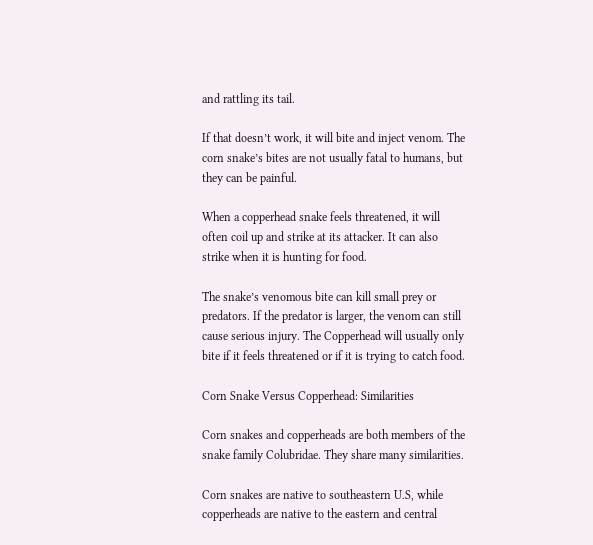and rattling its tail.

If that doesn’t work, it will bite and inject venom. The corn snake’s bites are not usually fatal to humans, but they can be painful.

When a copperhead snake feels threatened, it will often coil up and strike at its attacker. It can also strike when it is hunting for food.

The snake’s venomous bite can kill small prey or predators. If the predator is larger, the venom can still cause serious injury. The Copperhead will usually only bite if it feels threatened or if it is trying to catch food.

Corn Snake Versus Copperhead: Similarities

Corn snakes and copperheads are both members of the snake family Colubridae. They share many similarities.

Corn snakes are native to southeastern U.S, while copperheads are native to the eastern and central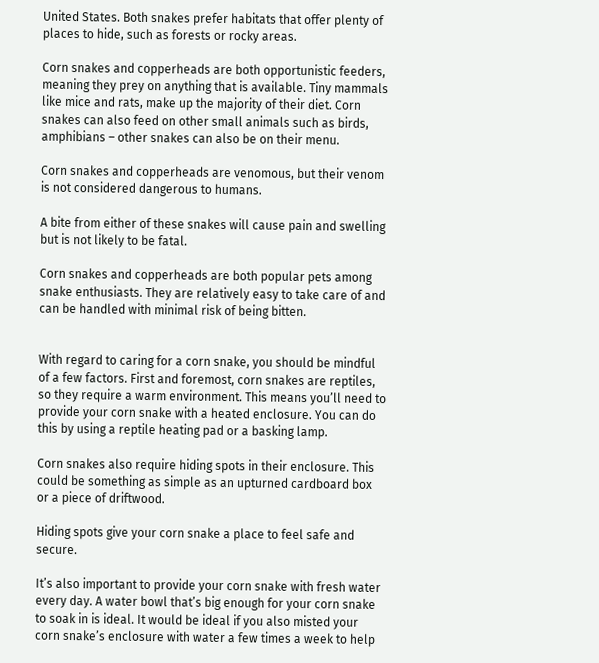United States. Both snakes prefer habitats that offer plenty of places to hide, such as forests or rocky areas.

Corn snakes and copperheads are both opportunistic feeders, meaning they prey on anything that is available. Tiny mammals like mice and rats, make up the majority of their diet. Corn snakes can also feed on other small animals such as birds, amphibians – other snakes can also be on their menu.

Corn snakes and copperheads are venomous, but their venom is not considered dangerous to humans.

A bite from either of these snakes will cause pain and swelling but is not likely to be fatal.

Corn snakes and copperheads are both popular pets among snake enthusiasts. They are relatively easy to take care of and can be handled with minimal risk of being bitten.


With regard to caring for a corn snake, you should be mindful of a few factors. First and foremost, corn snakes are reptiles, so they require a warm environment. This means you’ll need to provide your corn snake with a heated enclosure. You can do this by using a reptile heating pad or a basking lamp.

Corn snakes also require hiding spots in their enclosure. This could be something as simple as an upturned cardboard box or a piece of driftwood.

Hiding spots give your corn snake a place to feel safe and secure.

It’s also important to provide your corn snake with fresh water every day. A water bowl that’s big enough for your corn snake to soak in is ideal. It would be ideal if you also misted your corn snake’s enclosure with water a few times a week to help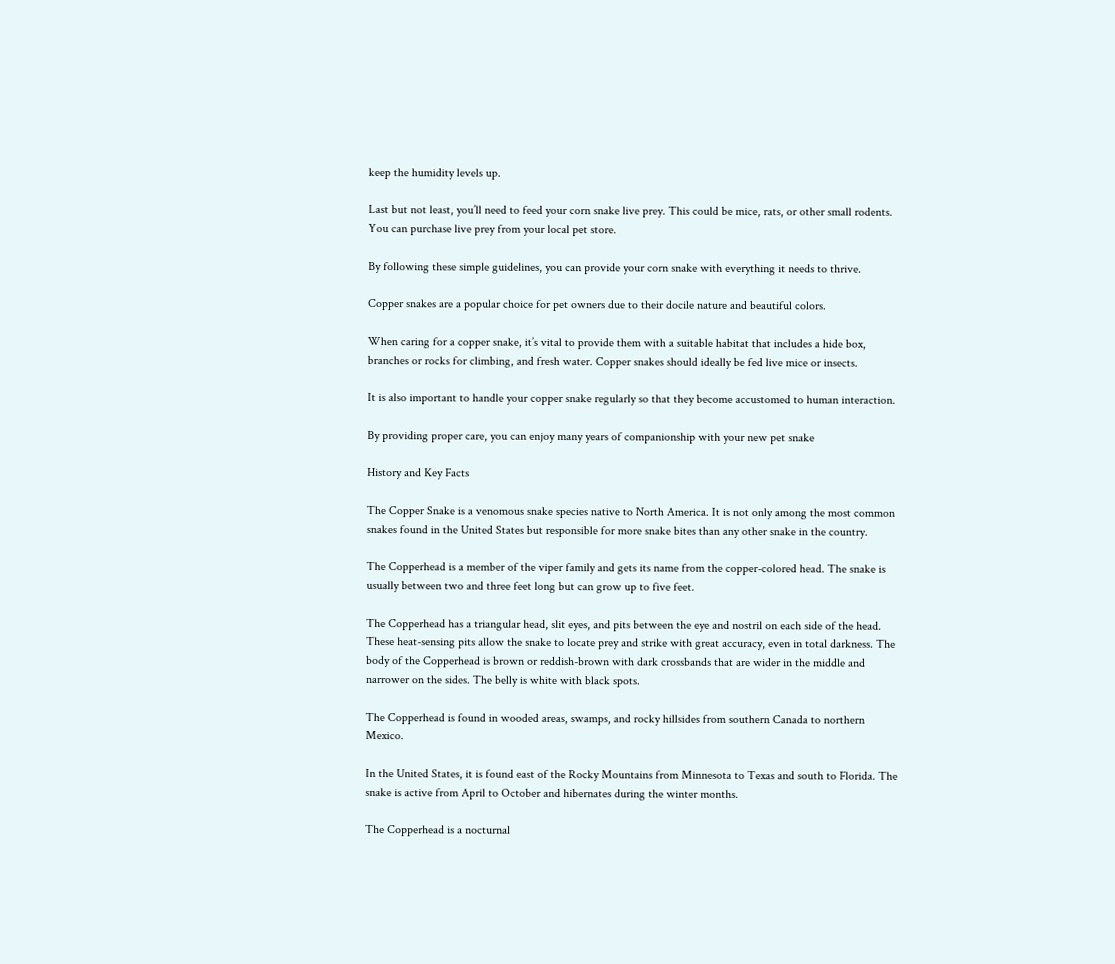keep the humidity levels up.

Last but not least, you’ll need to feed your corn snake live prey. This could be mice, rats, or other small rodents. You can purchase live prey from your local pet store.

By following these simple guidelines, you can provide your corn snake with everything it needs to thrive.

Copper snakes are a popular choice for pet owners due to their docile nature and beautiful colors.

When caring for a copper snake, it’s vital to provide them with a suitable habitat that includes a hide box, branches or rocks for climbing, and fresh water. Copper snakes should ideally be fed live mice or insects.

It is also important to handle your copper snake regularly so that they become accustomed to human interaction.

By providing proper care, you can enjoy many years of companionship with your new pet snake

History and Key Facts

The Copper Snake is a venomous snake species native to North America. It is not only among the most common snakes found in the United States but responsible for more snake bites than any other snake in the country.

The Copperhead is a member of the viper family and gets its name from the copper-colored head. The snake is usually between two and three feet long but can grow up to five feet.

The Copperhead has a triangular head, slit eyes, and pits between the eye and nostril on each side of the head. These heat-sensing pits allow the snake to locate prey and strike with great accuracy, even in total darkness. The body of the Copperhead is brown or reddish-brown with dark crossbands that are wider in the middle and narrower on the sides. The belly is white with black spots.

The Copperhead is found in wooded areas, swamps, and rocky hillsides from southern Canada to northern Mexico.

In the United States, it is found east of the Rocky Mountains from Minnesota to Texas and south to Florida. The snake is active from April to October and hibernates during the winter months.

The Copperhead is a nocturnal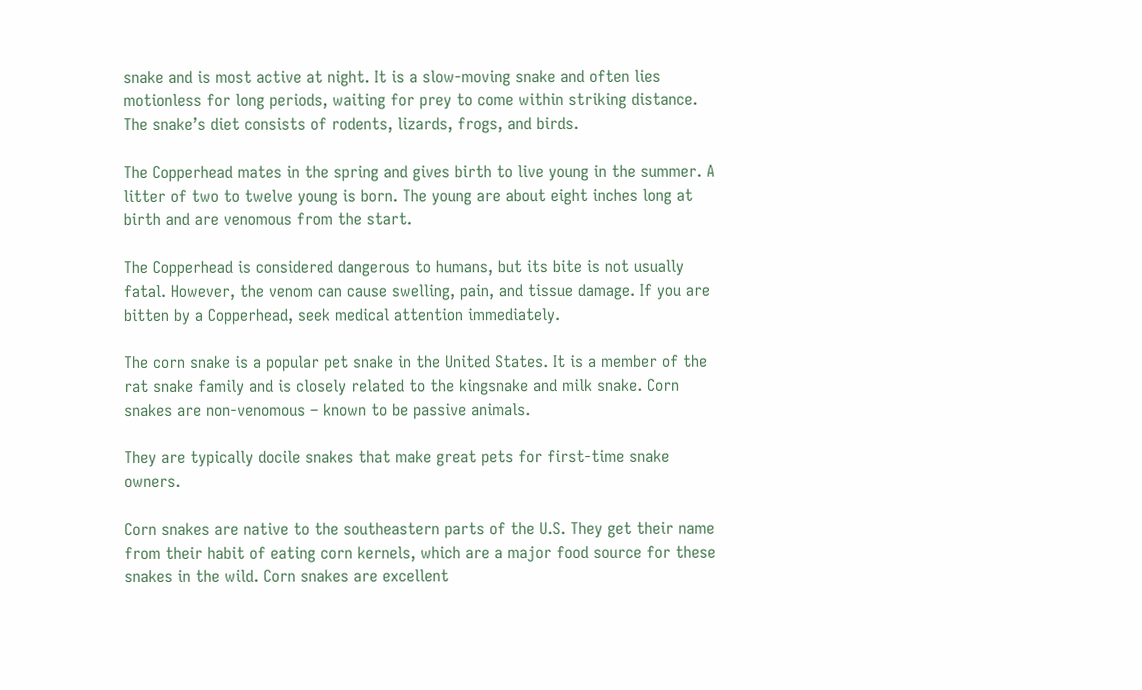snake and is most active at night. It is a slow-moving snake and often lies motionless for long periods, waiting for prey to come within striking distance. The snake’s diet consists of rodents, lizards, frogs, and birds.

The Copperhead mates in the spring and gives birth to live young in the summer. A litter of two to twelve young is born. The young are about eight inches long at birth and are venomous from the start.

The Copperhead is considered dangerous to humans, but its bite is not usually fatal. However, the venom can cause swelling, pain, and tissue damage. If you are bitten by a Copperhead, seek medical attention immediately.

The corn snake is a popular pet snake in the United States. It is a member of the rat snake family and is closely related to the kingsnake and milk snake. Corn snakes are non-venomous – known to be passive animals.

They are typically docile snakes that make great pets for first-time snake owners.

Corn snakes are native to the southeastern parts of the U.S. They get their name from their habit of eating corn kernels, which are a major food source for these snakes in the wild. Corn snakes are excellent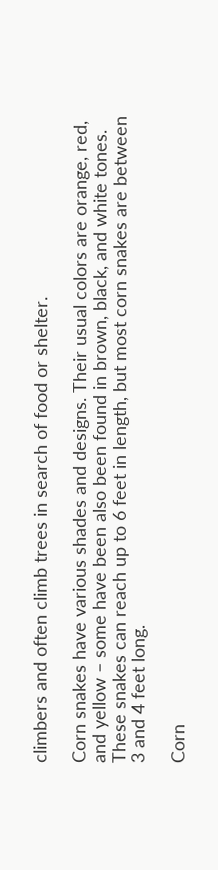climbers and often climb trees in search of food or shelter.

Corn snakes have various shades and designs. Their usual colors are orange, red, and yellow – some have been also been found in brown, black, and white tones. These snakes can reach up to 6 feet in length, but most corn snakes are between 3 and 4 feet long.

Corn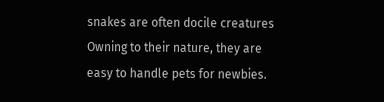snakes are often docile creatures Owning to their nature, they are easy to handle pets for newbies.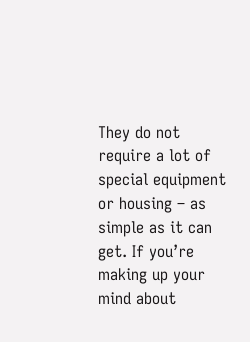They do not require a lot of special equipment or housing – as simple as it can get. If you’re making up your mind about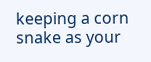keeping a corn snake as your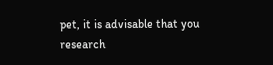pet, it is advisable that you research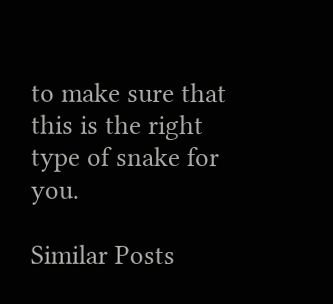to make sure that this is the right type of snake for you.

Similar Posts